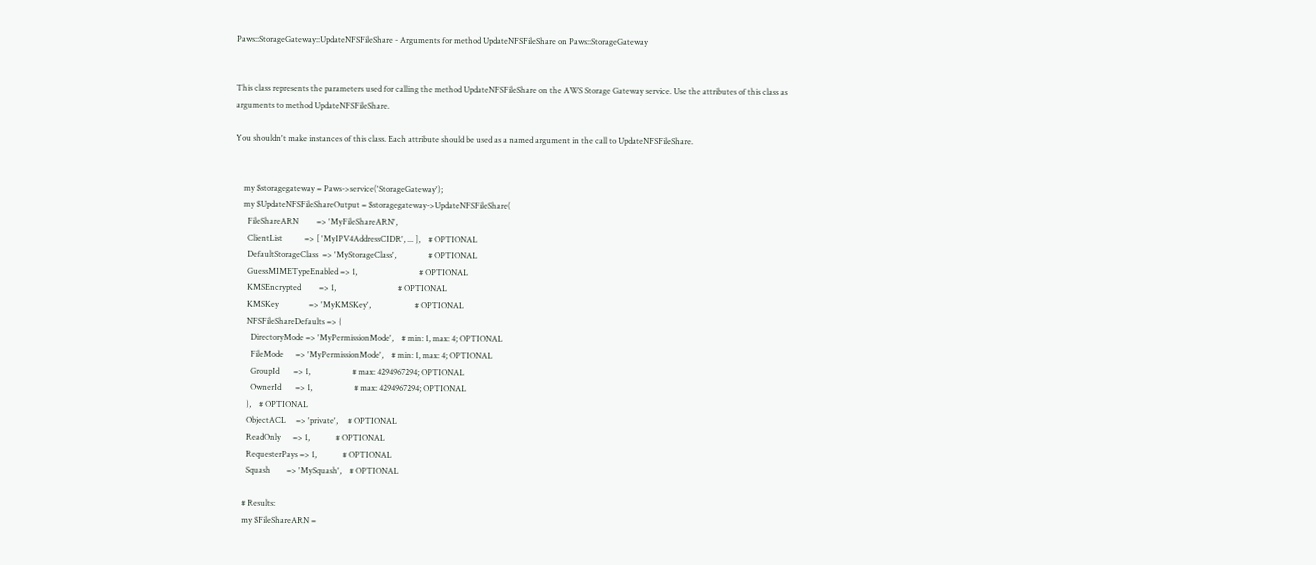Paws::StorageGateway::UpdateNFSFileShare - Arguments for method UpdateNFSFileShare on Paws::StorageGateway


This class represents the parameters used for calling the method UpdateNFSFileShare on the AWS Storage Gateway service. Use the attributes of this class as arguments to method UpdateNFSFileShare.

You shouldn't make instances of this class. Each attribute should be used as a named argument in the call to UpdateNFSFileShare.


    my $storagegateway = Paws->service('StorageGateway');
    my $UpdateNFSFileShareOutput = $storagegateway->UpdateNFSFileShare(
      FileShareARN         => 'MyFileShareARN',
      ClientList           => [ 'MyIPV4AddressCIDR', ... ],    # OPTIONAL
      DefaultStorageClass  => 'MyStorageClass',                # OPTIONAL
      GuessMIMETypeEnabled => 1,                               # OPTIONAL
      KMSEncrypted         => 1,                               # OPTIONAL
      KMSKey               => 'MyKMSKey',                      # OPTIONAL
      NFSFileShareDefaults => {
        DirectoryMode => 'MyPermissionMode',    # min: 1, max: 4; OPTIONAL
        FileMode      => 'MyPermissionMode',    # min: 1, max: 4; OPTIONAL
        GroupId       => 1,                     # max: 4294967294; OPTIONAL
        OwnerId       => 1,                     # max: 4294967294; OPTIONAL
      },    # OPTIONAL
      ObjectACL     => 'private',     # OPTIONAL
      ReadOnly      => 1,             # OPTIONAL
      RequesterPays => 1,             # OPTIONAL
      Squash        => 'MySquash',    # OPTIONAL

    # Results:
    my $FileShareARN =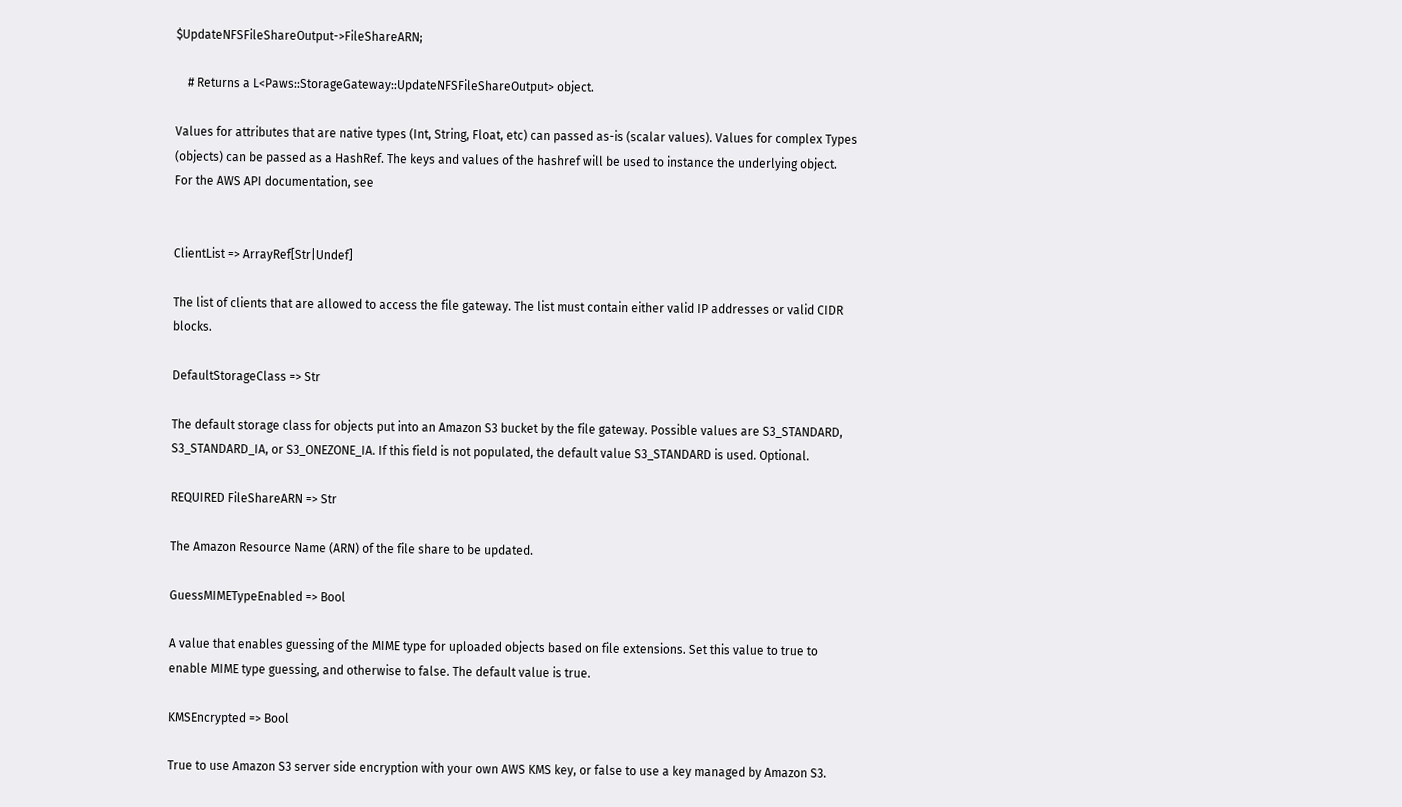$UpdateNFSFileShareOutput->FileShareARN;

    # Returns a L<Paws::StorageGateway::UpdateNFSFileShareOutput> object.

Values for attributes that are native types (Int, String, Float, etc) can passed as-is (scalar values). Values for complex Types (objects) can be passed as a HashRef. The keys and values of the hashref will be used to instance the underlying object. For the AWS API documentation, see


ClientList => ArrayRef[Str|Undef]

The list of clients that are allowed to access the file gateway. The list must contain either valid IP addresses or valid CIDR blocks.

DefaultStorageClass => Str

The default storage class for objects put into an Amazon S3 bucket by the file gateway. Possible values are S3_STANDARD, S3_STANDARD_IA, or S3_ONEZONE_IA. If this field is not populated, the default value S3_STANDARD is used. Optional.

REQUIRED FileShareARN => Str

The Amazon Resource Name (ARN) of the file share to be updated.

GuessMIMETypeEnabled => Bool

A value that enables guessing of the MIME type for uploaded objects based on file extensions. Set this value to true to enable MIME type guessing, and otherwise to false. The default value is true.

KMSEncrypted => Bool

True to use Amazon S3 server side encryption with your own AWS KMS key, or false to use a key managed by Amazon S3.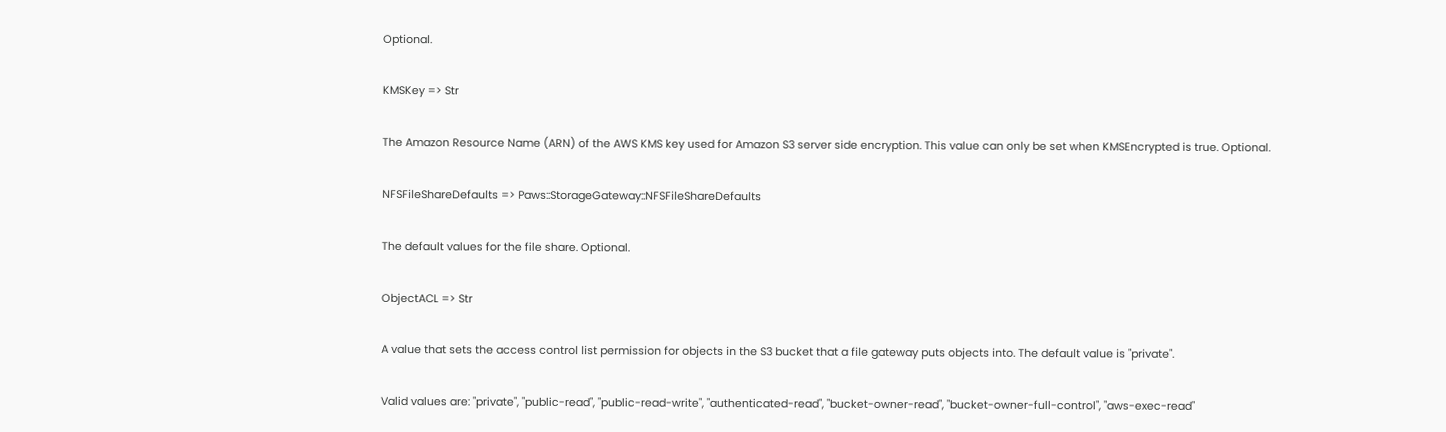Optional.

KMSKey => Str

The Amazon Resource Name (ARN) of the AWS KMS key used for Amazon S3 server side encryption. This value can only be set when KMSEncrypted is true. Optional.

NFSFileShareDefaults => Paws::StorageGateway::NFSFileShareDefaults

The default values for the file share. Optional.

ObjectACL => Str

A value that sets the access control list permission for objects in the S3 bucket that a file gateway puts objects into. The default value is "private".

Valid values are: "private", "public-read", "public-read-write", "authenticated-read", "bucket-owner-read", "bucket-owner-full-control", "aws-exec-read"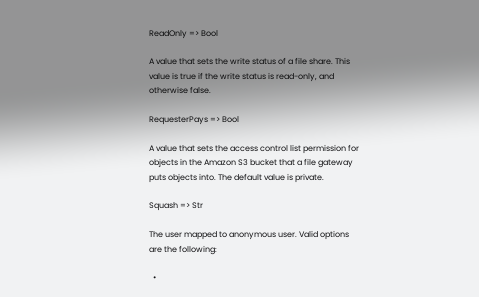ReadOnly => Bool

A value that sets the write status of a file share. This value is true if the write status is read-only, and otherwise false.

RequesterPays => Bool

A value that sets the access control list permission for objects in the Amazon S3 bucket that a file gateway puts objects into. The default value is private.

Squash => Str

The user mapped to anonymous user. Valid options are the following:

  •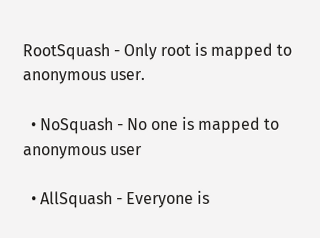RootSquash - Only root is mapped to anonymous user.

  • NoSquash - No one is mapped to anonymous user

  • AllSquash - Everyone is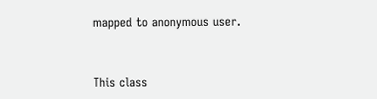mapped to anonymous user.


This class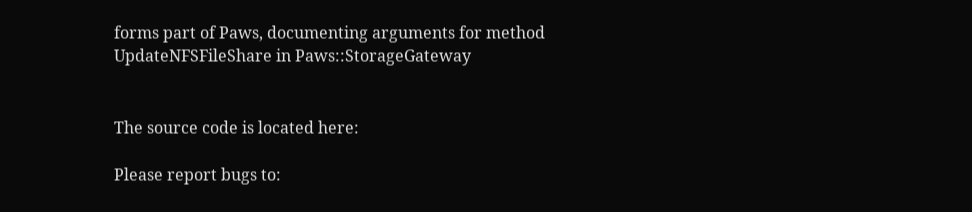forms part of Paws, documenting arguments for method UpdateNFSFileShare in Paws::StorageGateway


The source code is located here:

Please report bugs to: